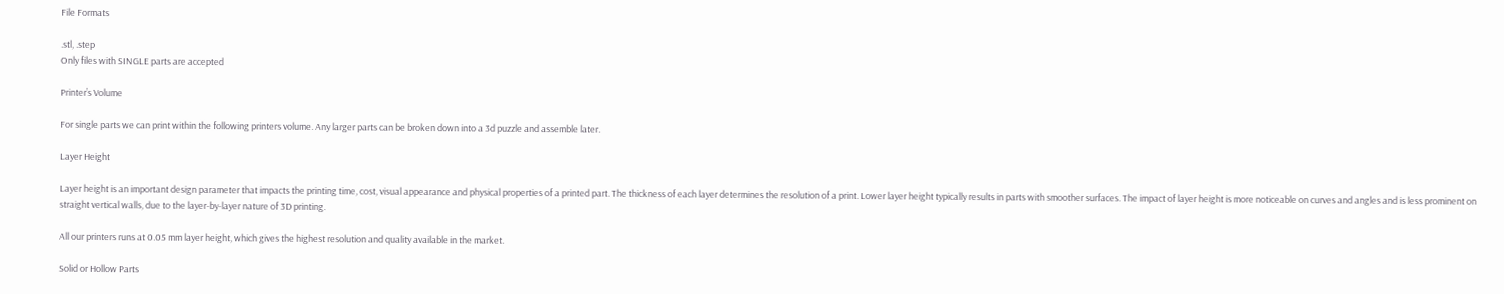File Formats

.stl, .step
Only files with SINGLE parts are accepted

Printer’s Volume

For single parts we can print within the following printers volume. Any larger parts can be broken down into a 3d puzzle and assemble later.

Layer Height

Layer height is an important design parameter that impacts the printing time, cost, visual appearance and physical properties of a printed part. The thickness of each layer determines the resolution of a print. Lower layer height typically results in parts with smoother surfaces. The impact of layer height is more noticeable on curves and angles and is less prominent on straight vertical walls, due to the layer-by-layer nature of 3D printing.

All our printers runs at 0.05 mm layer height, which gives the highest resolution and quality available in the market.

Solid or Hollow Parts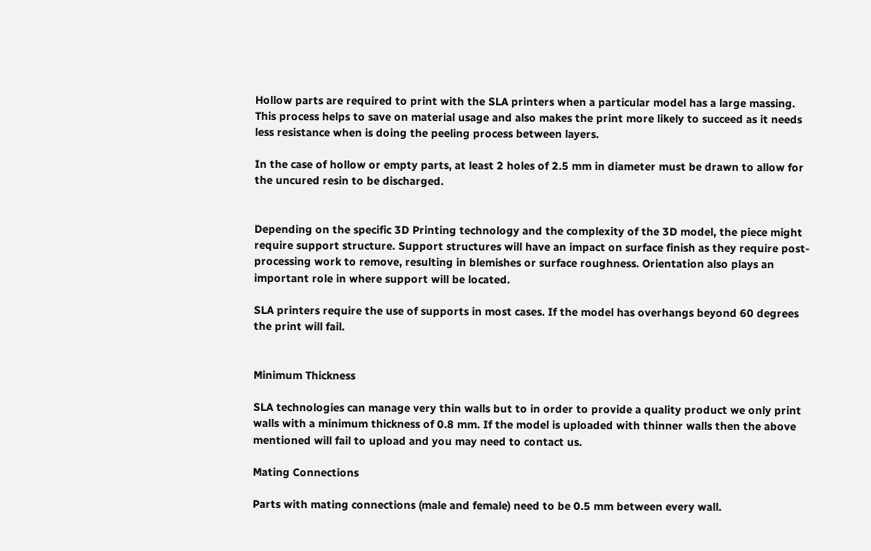Hollow parts are required to print with the SLA printers when a particular model has a large massing. This process helps to save on material usage and also makes the print more likely to succeed as it needs less resistance when is doing the peeling process between layers.

In the case of hollow or empty parts, at least 2 holes of 2.5 mm in diameter must be drawn to allow for the uncured resin to be discharged.


Depending on the specific 3D Printing technology and the complexity of the 3D model, the piece might require support structure. Support structures will have an impact on surface finish as they require post-processing work to remove, resulting in blemishes or surface roughness. Orientation also plays an important role in where support will be located.

SLA printers require the use of supports in most cases. If the model has overhangs beyond 60 degrees the print will fail.


Minimum Thickness

SLA technologies can manage very thin walls but to in order to provide a quality product we only print walls with a minimum thickness of 0.8 mm. If the model is uploaded with thinner walls then the above mentioned will fail to upload and you may need to contact us.

Mating Connections

Parts with mating connections (male and female) need to be 0.5 mm between every wall.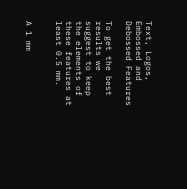Text, Logos, Embossed and Debossed Features

To get the best results we suggest to keep the elements of these features at least 0.5 mm.


A 1 mm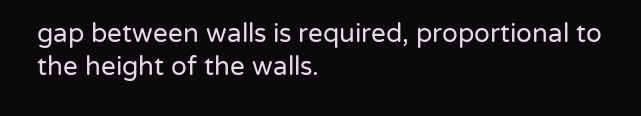gap between walls is required, proportional to the height of the walls.